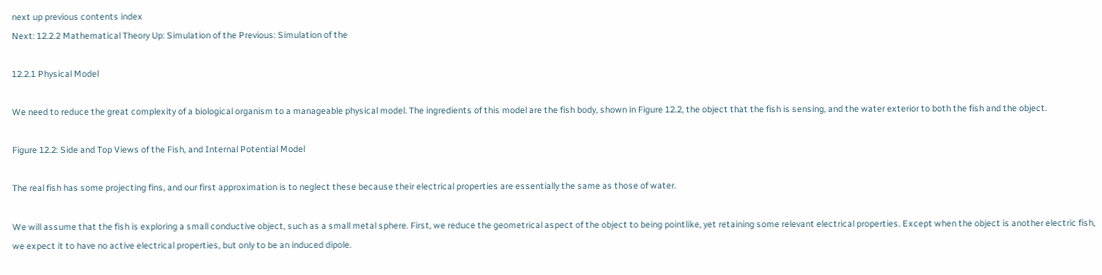next up previous contents index
Next: 12.2.2 Mathematical Theory Up: Simulation of the Previous: Simulation of the

12.2.1 Physical Model

We need to reduce the great complexity of a biological organism to a manageable physical model. The ingredients of this model are the fish body, shown in Figure 12.2, the object that the fish is sensing, and the water exterior to both the fish and the object.

Figure 12.2: Side and Top Views of the Fish, and Internal Potential Model

The real fish has some projecting fins, and our first approximation is to neglect these because their electrical properties are essentially the same as those of water.

We will assume that the fish is exploring a small conductive object, such as a small metal sphere. First, we reduce the geometrical aspect of the object to being pointlike, yet retaining some relevant electrical properties. Except when the object is another electric fish, we expect it to have no active electrical properties, but only to be an induced dipole.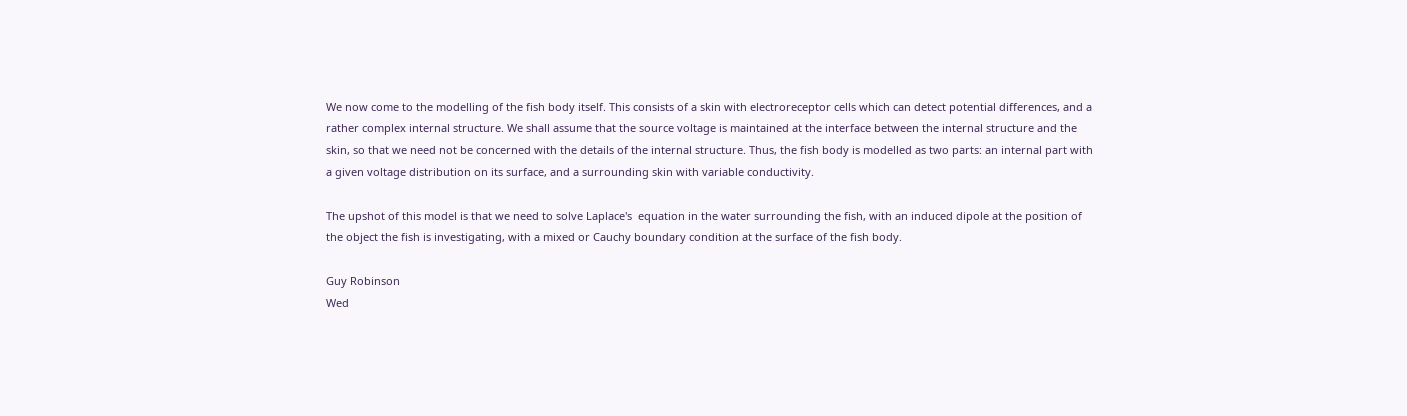We now come to the modelling of the fish body itself. This consists of a skin with electroreceptor cells which can detect potential differences, and a rather complex internal structure. We shall assume that the source voltage is maintained at the interface between the internal structure and the skin, so that we need not be concerned with the details of the internal structure. Thus, the fish body is modelled as two parts: an internal part with a given voltage distribution on its surface, and a surrounding skin with variable conductivity.

The upshot of this model is that we need to solve Laplace's  equation in the water surrounding the fish, with an induced dipole at the position of the object the fish is investigating, with a mixed or Cauchy boundary condition at the surface of the fish body.

Guy Robinson
Wed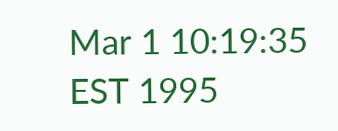Mar 1 10:19:35 EST 1995